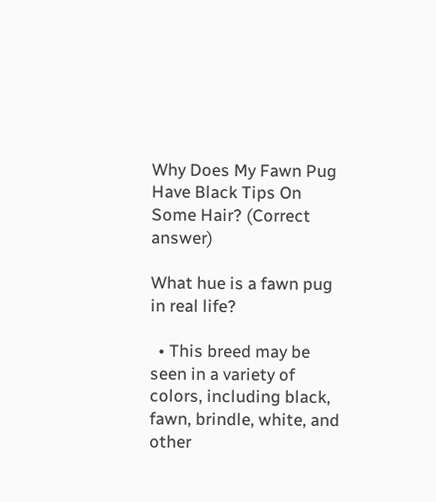Why Does My Fawn Pug Have Black Tips On Some Hair? (Correct answer)

What hue is a fawn pug in real life?

  • This breed may be seen in a variety of colors, including black, fawn, brindle, white, and other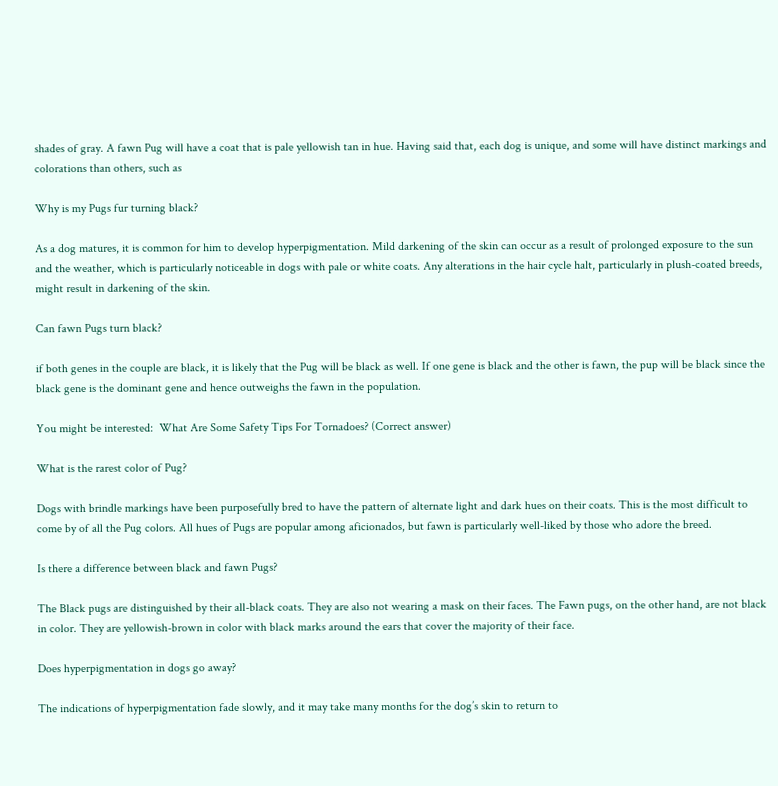shades of gray. A fawn Pug will have a coat that is pale yellowish tan in hue. Having said that, each dog is unique, and some will have distinct markings and colorations than others, such as

Why is my Pugs fur turning black?

As a dog matures, it is common for him to develop hyperpigmentation. Mild darkening of the skin can occur as a result of prolonged exposure to the sun and the weather, which is particularly noticeable in dogs with pale or white coats. Any alterations in the hair cycle halt, particularly in plush-coated breeds, might result in darkening of the skin.

Can fawn Pugs turn black?

if both genes in the couple are black, it is likely that the Pug will be black as well. If one gene is black and the other is fawn, the pup will be black since the black gene is the dominant gene and hence outweighs the fawn in the population.

You might be interested:  What Are Some Safety Tips For Tornadoes? (Correct answer)

What is the rarest color of Pug?

Dogs with brindle markings have been purposefully bred to have the pattern of alternate light and dark hues on their coats. This is the most difficult to come by of all the Pug colors. All hues of Pugs are popular among aficionados, but fawn is particularly well-liked by those who adore the breed.

Is there a difference between black and fawn Pugs?

The Black pugs are distinguished by their all-black coats. They are also not wearing a mask on their faces. The Fawn pugs, on the other hand, are not black in color. They are yellowish-brown in color with black marks around the ears that cover the majority of their face.

Does hyperpigmentation in dogs go away?

The indications of hyperpigmentation fade slowly, and it may take many months for the dog’s skin to return to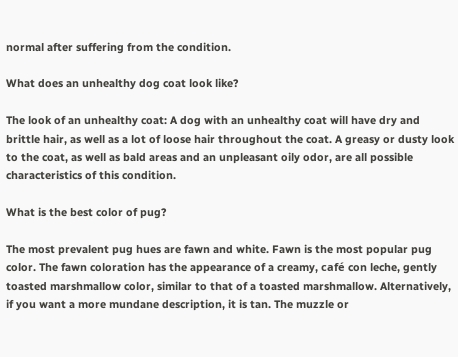normal after suffering from the condition.

What does an unhealthy dog coat look like?

The look of an unhealthy coat: A dog with an unhealthy coat will have dry and brittle hair, as well as a lot of loose hair throughout the coat. A greasy or dusty look to the coat, as well as bald areas and an unpleasant oily odor, are all possible characteristics of this condition.

What is the best color of pug?

The most prevalent pug hues are fawn and white. Fawn is the most popular pug color. The fawn coloration has the appearance of a creamy, café con leche, gently toasted marshmallow color, similar to that of a toasted marshmallow. Alternatively, if you want a more mundane description, it is tan. The muzzle or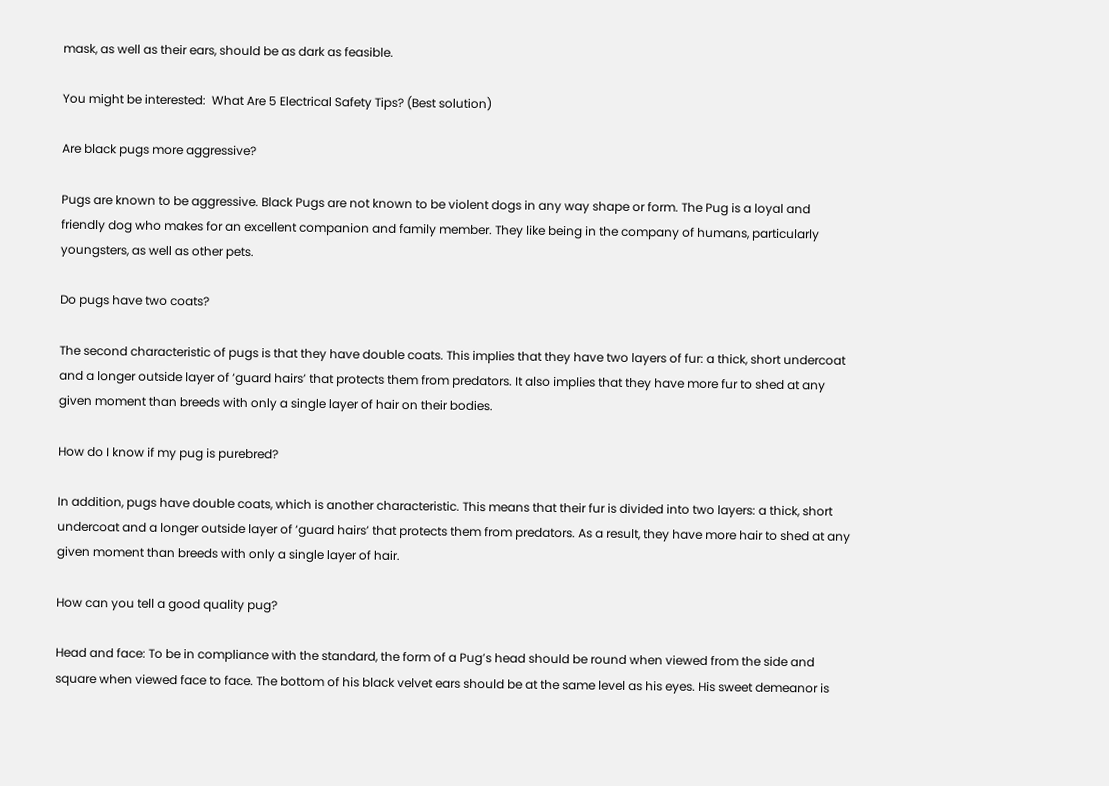mask, as well as their ears, should be as dark as feasible.

You might be interested:  What Are 5 Electrical Safety Tips? (Best solution)

Are black pugs more aggressive?

Pugs are known to be aggressive. Black Pugs are not known to be violent dogs in any way shape or form. The Pug is a loyal and friendly dog who makes for an excellent companion and family member. They like being in the company of humans, particularly youngsters, as well as other pets.

Do pugs have two coats?

The second characteristic of pugs is that they have double coats. This implies that they have two layers of fur: a thick, short undercoat and a longer outside layer of ‘guard hairs’ that protects them from predators. It also implies that they have more fur to shed at any given moment than breeds with only a single layer of hair on their bodies.

How do I know if my pug is purebred?

In addition, pugs have double coats, which is another characteristic. This means that their fur is divided into two layers: a thick, short undercoat and a longer outside layer of ‘guard hairs’ that protects them from predators. As a result, they have more hair to shed at any given moment than breeds with only a single layer of hair.

How can you tell a good quality pug?

Head and face: To be in compliance with the standard, the form of a Pug’s head should be round when viewed from the side and square when viewed face to face. The bottom of his black velvet ears should be at the same level as his eyes. His sweet demeanor is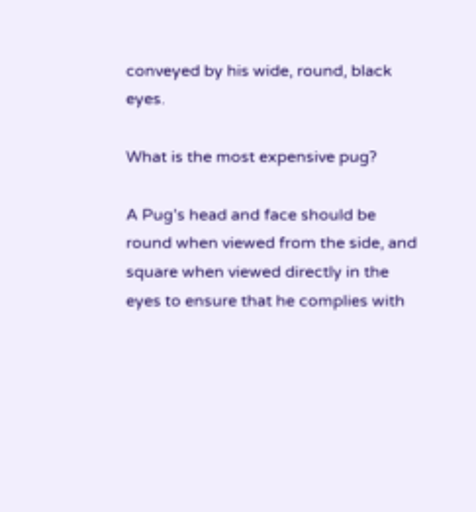conveyed by his wide, round, black eyes.

What is the most expensive pug?

A Pug’s head and face should be round when viewed from the side, and square when viewed directly in the eyes to ensure that he complies with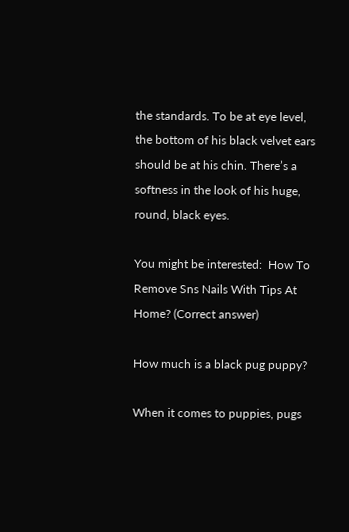the standards. To be at eye level, the bottom of his black velvet ears should be at his chin. There’s a softness in the look of his huge, round, black eyes.

You might be interested:  How To Remove Sns Nails With Tips At Home? (Correct answer)

How much is a black pug puppy?

When it comes to puppies, pugs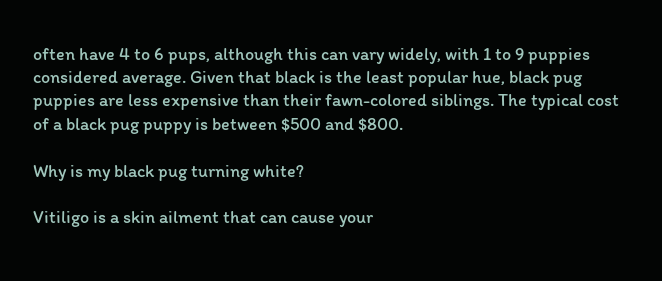often have 4 to 6 pups, although this can vary widely, with 1 to 9 puppies considered average. Given that black is the least popular hue, black pug puppies are less expensive than their fawn-colored siblings. The typical cost of a black pug puppy is between $500 and $800.

Why is my black pug turning white?

Vitiligo is a skin ailment that can cause your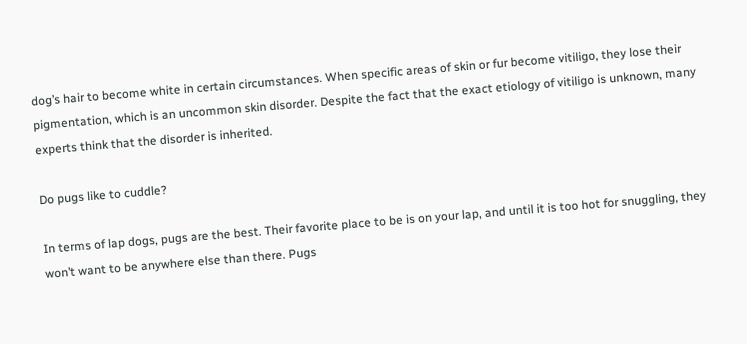dog’s hair to become white in certain circumstances. When specific areas of skin or fur become vitiligo, they lose their pigmentation, which is an uncommon skin disorder. Despite the fact that the exact etiology of vitiligo is unknown, many experts think that the disorder is inherited.

Do pugs like to cuddle?

In terms of lap dogs, pugs are the best. Their favorite place to be is on your lap, and until it is too hot for snuggling, they won’t want to be anywhere else than there. Pugs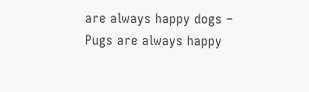are always happy dogs – Pugs are always happy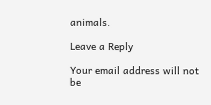animals.

Leave a Reply

Your email address will not be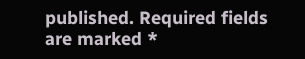published. Required fields are marked *